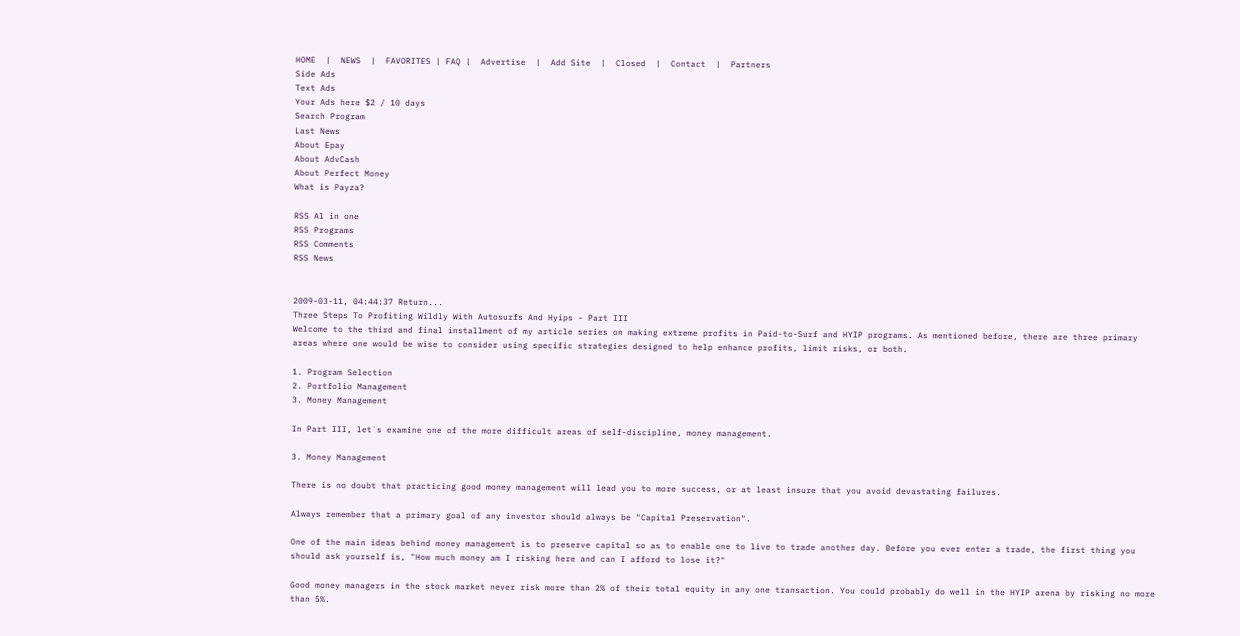HOME  |  NEWS  |  FAVORITES | FAQ |  Advertise  |  Add Site  |  Closed  |  Contact  |  Partners
Side Ads
Text Ads
Your Ads here $2 / 10 days
Search Program
Last News
About Epay
About AdvCash
About Perfect Money
What is Payza?

RSS Al in one
RSS Programs
RSS Comments
RSS News


2009-03-11, 04:44:37 Return...
Three Steps To Profiting Wildly With Autosurfs And Hyips - Part III
Welcome to the third and final installment of my article series on making extreme profits in Paid-to-Surf and HYIP programs. As mentioned before, there are three primary areas where one would be wise to consider using specific strategies designed to help enhance profits, limit risks, or both.

1. Program Selection
2. Portfolio Management
3. Money Management

In Part III, let`s examine one of the more difficult areas of self-discipline, money management.

3. Money Management

There is no doubt that practicing good money management will lead you to more success, or at least insure that you avoid devastating failures.

Always remember that a primary goal of any investor should always be "Capital Preservation".

One of the main ideas behind money management is to preserve capital so as to enable one to live to trade another day. Before you ever enter a trade, the first thing you should ask yourself is, "How much money am I risking here and can I afford to lose it?"

Good money managers in the stock market never risk more than 2% of their total equity in any one transaction. You could probably do well in the HYIP arena by risking no more than 5%.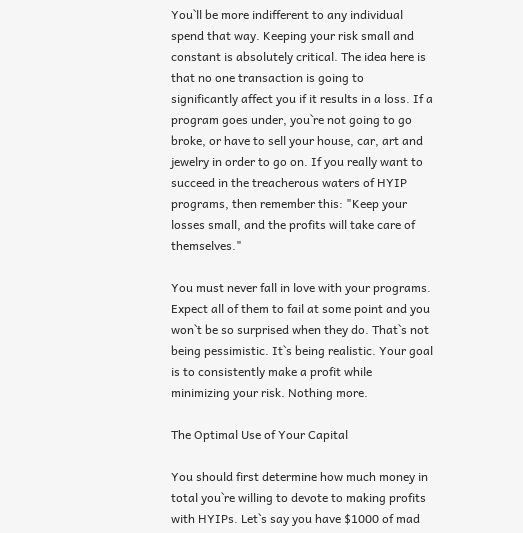You`ll be more indifferent to any individual spend that way. Keeping your risk small and constant is absolutely critical. The idea here is that no one transaction is going to significantly affect you if it results in a loss. If a program goes under, you`re not going to go broke, or have to sell your house, car, art and jewelry in order to go on. If you really want to succeed in the treacherous waters of HYIP programs, then remember this: "Keep your losses small, and the profits will take care of themselves."

You must never fall in love with your programs. Expect all of them to fail at some point and you won`t be so surprised when they do. That`s not being pessimistic. It`s being realistic. Your goal is to consistently make a profit while minimizing your risk. Nothing more.

The Optimal Use of Your Capital

You should first determine how much money in total you`re willing to devote to making profits with HYIPs. Let`s say you have $1000 of mad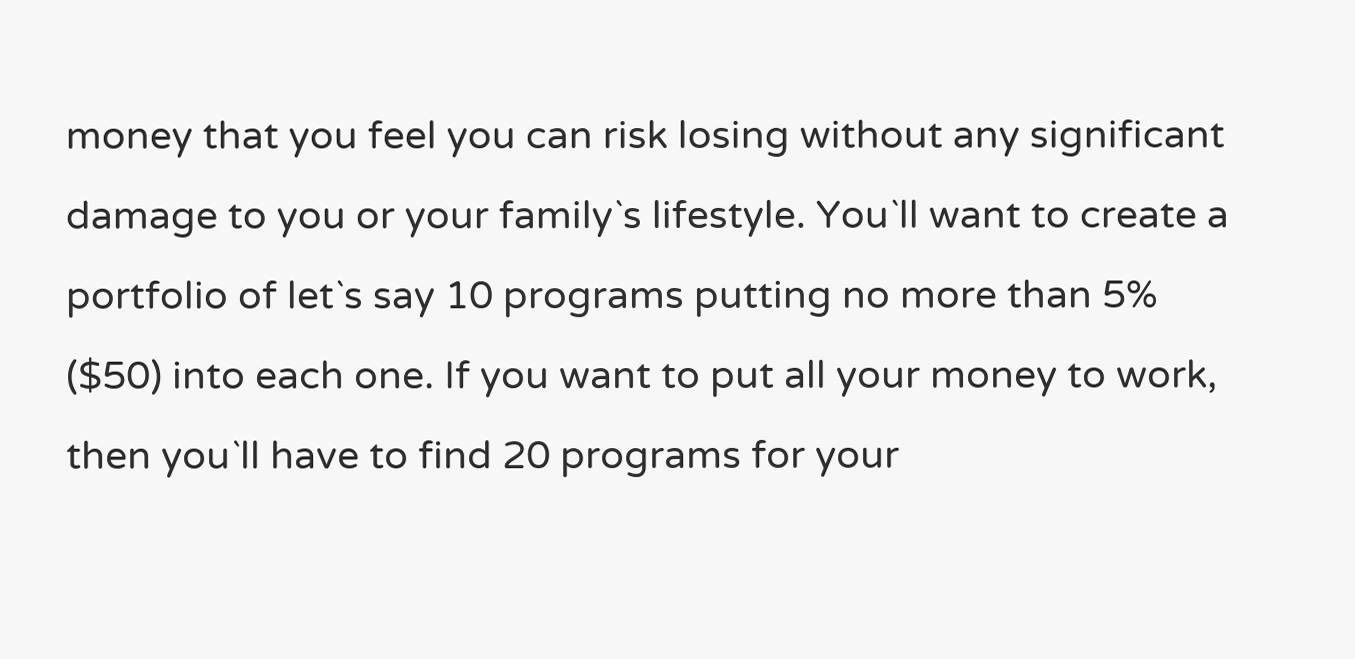money that you feel you can risk losing without any significant damage to you or your family`s lifestyle. You`ll want to create a portfolio of let`s say 10 programs putting no more than 5% ($50) into each one. If you want to put all your money to work, then you`ll have to find 20 programs for your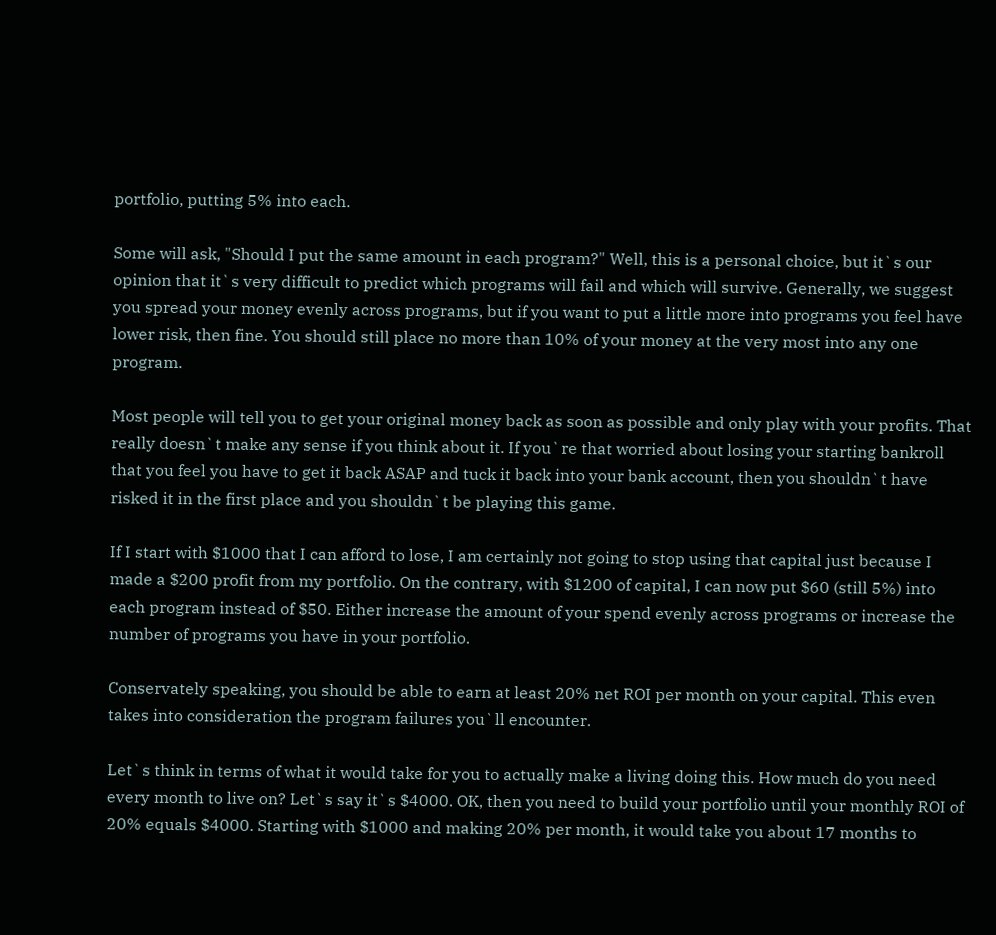portfolio, putting 5% into each.

Some will ask, "Should I put the same amount in each program?" Well, this is a personal choice, but it`s our opinion that it`s very difficult to predict which programs will fail and which will survive. Generally, we suggest you spread your money evenly across programs, but if you want to put a little more into programs you feel have lower risk, then fine. You should still place no more than 10% of your money at the very most into any one program.

Most people will tell you to get your original money back as soon as possible and only play with your profits. That really doesn`t make any sense if you think about it. If you`re that worried about losing your starting bankroll that you feel you have to get it back ASAP and tuck it back into your bank account, then you shouldn`t have risked it in the first place and you shouldn`t be playing this game.

If I start with $1000 that I can afford to lose, I am certainly not going to stop using that capital just because I made a $200 profit from my portfolio. On the contrary, with $1200 of capital, I can now put $60 (still 5%) into each program instead of $50. Either increase the amount of your spend evenly across programs or increase the number of programs you have in your portfolio.

Conservately speaking, you should be able to earn at least 20% net ROI per month on your capital. This even takes into consideration the program failures you`ll encounter.

Let`s think in terms of what it would take for you to actually make a living doing this. How much do you need every month to live on? Let`s say it`s $4000. OK, then you need to build your portfolio until your monthly ROI of 20% equals $4000. Starting with $1000 and making 20% per month, it would take you about 17 months to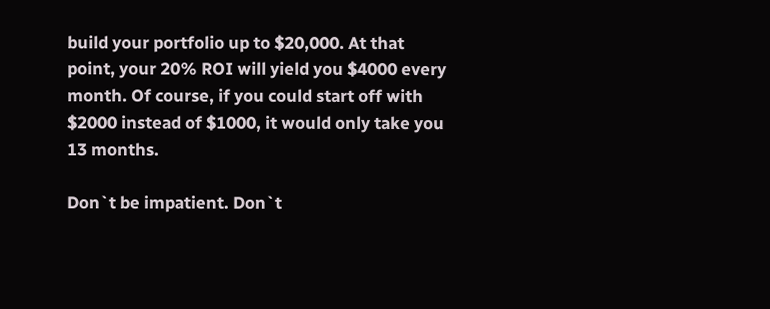build your portfolio up to $20,000. At that point, your 20% ROI will yield you $4000 every month. Of course, if you could start off with $2000 instead of $1000, it would only take you 13 months.

Don`t be impatient. Don`t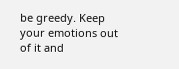be greedy. Keep your emotions out of it and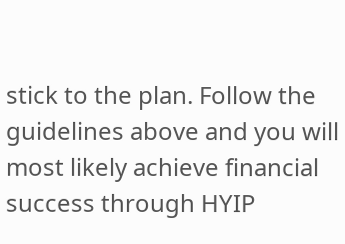stick to the plan. Follow the guidelines above and you will most likely achieve financial success through HYIP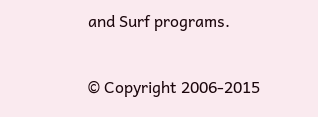and Surf programs.

© Copyright 2006-2015